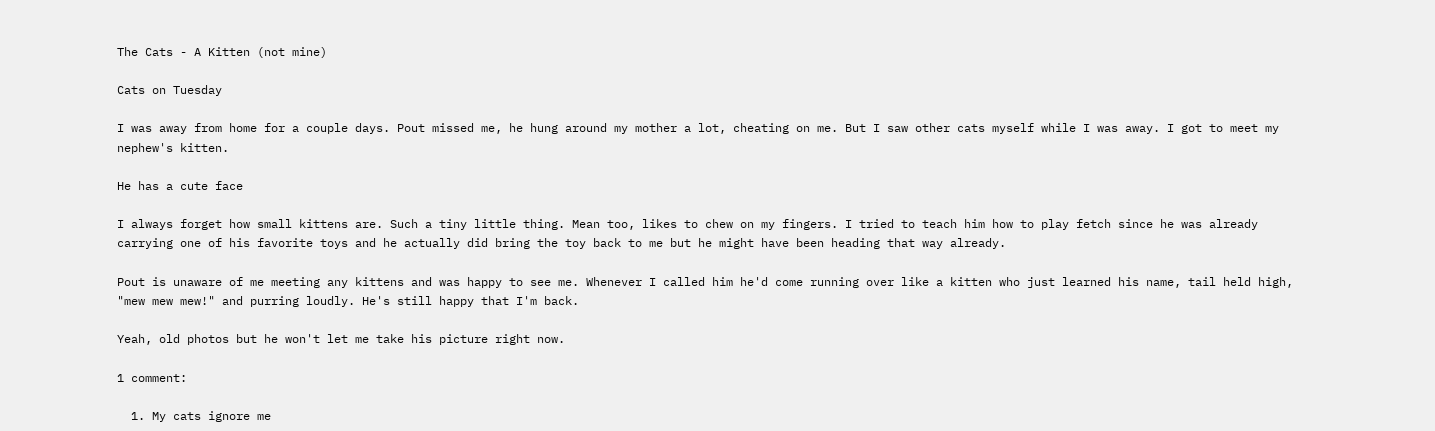The Cats - A Kitten (not mine)

Cats on Tuesday

I was away from home for a couple days. Pout missed me, he hung around my mother a lot, cheating on me. But I saw other cats myself while I was away. I got to meet my nephew's kitten.

He has a cute face

I always forget how small kittens are. Such a tiny little thing. Mean too, likes to chew on my fingers. I tried to teach him how to play fetch since he was already carrying one of his favorite toys and he actually did bring the toy back to me but he might have been heading that way already.

Pout is unaware of me meeting any kittens and was happy to see me. Whenever I called him he'd come running over like a kitten who just learned his name, tail held high, "mew mew mew!" and purring loudly. He's still happy that I'm back.

Yeah, old photos but he won't let me take his picture right now.

1 comment:

  1. My cats ignore me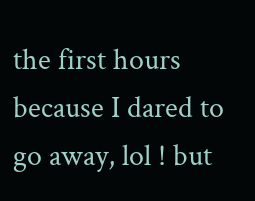the first hours because I dared to go away, lol ! but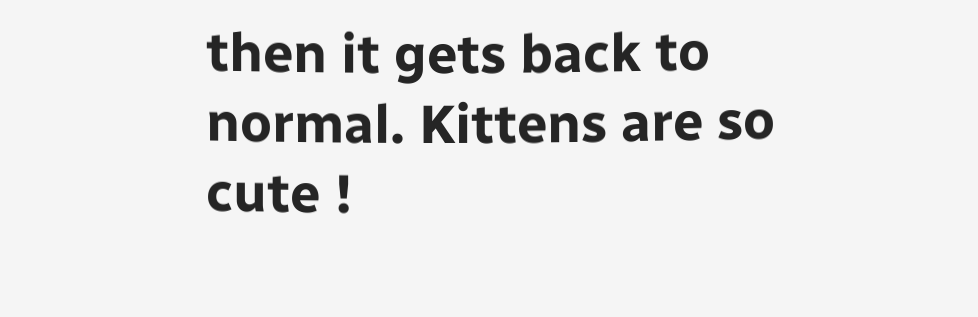then it gets back to normal. Kittens are so cute !